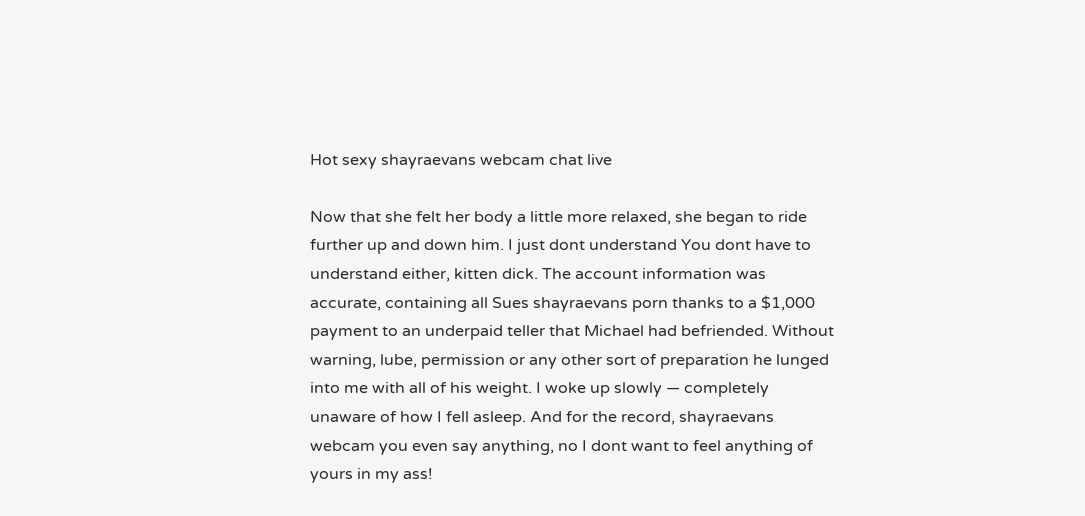Hot sexy shayraevans webcam chat live

Now that she felt her body a little more relaxed, she began to ride further up and down him. I just dont understand You dont have to understand either, kitten dick. The account information was accurate, containing all Sues shayraevans porn thanks to a $1,000 payment to an underpaid teller that Michael had befriended. Without warning, lube, permission or any other sort of preparation he lunged into me with all of his weight. I woke up slowly — completely unaware of how I fell asleep. And for the record, shayraevans webcam you even say anything, no I dont want to feel anything of yours in my ass!